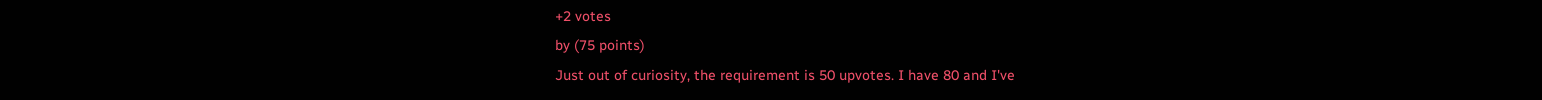+2 votes
by (75 points)
Just out of curiosity, the requirement is 50 upvotes. I have 80 and I've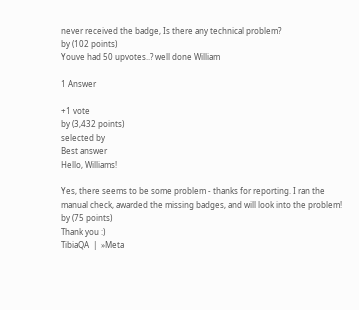never received the badge, Is there any technical problem?
by (102 points)
Youve had 50 upvotes..? well done William

1 Answer

+1 vote
by (3,432 points)
selected by
Best answer
Hello, Williams!

Yes, there seems to be some problem - thanks for reporting. I ran the manual check, awarded the missing badges, and will look into the problem!
by (75 points)
Thank you :)
TibiaQA  |  »Meta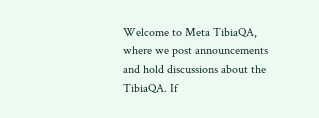Welcome to Meta TibiaQA, where we post announcements and hold discussions about the TibiaQA. If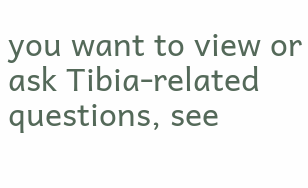you want to view or ask Tibia-related questions, see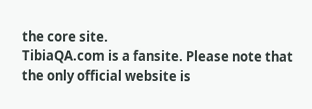the core site.
TibiaQA.com is a fansite. Please note that the only official website is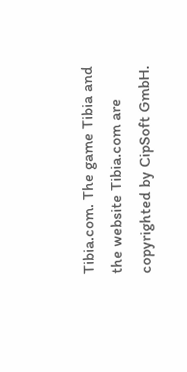Tibia.com. The game Tibia and the website Tibia.com are copyrighted by CipSoft GmbH.